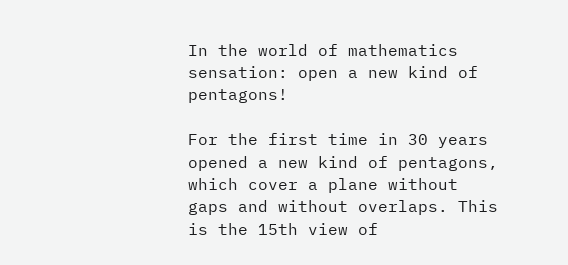In the world of mathematics sensation: open a new kind of pentagons!

For the first time in 30 years opened a new kind of pentagons, which cover a plane without gaps and without overlaps. This is the 15th view of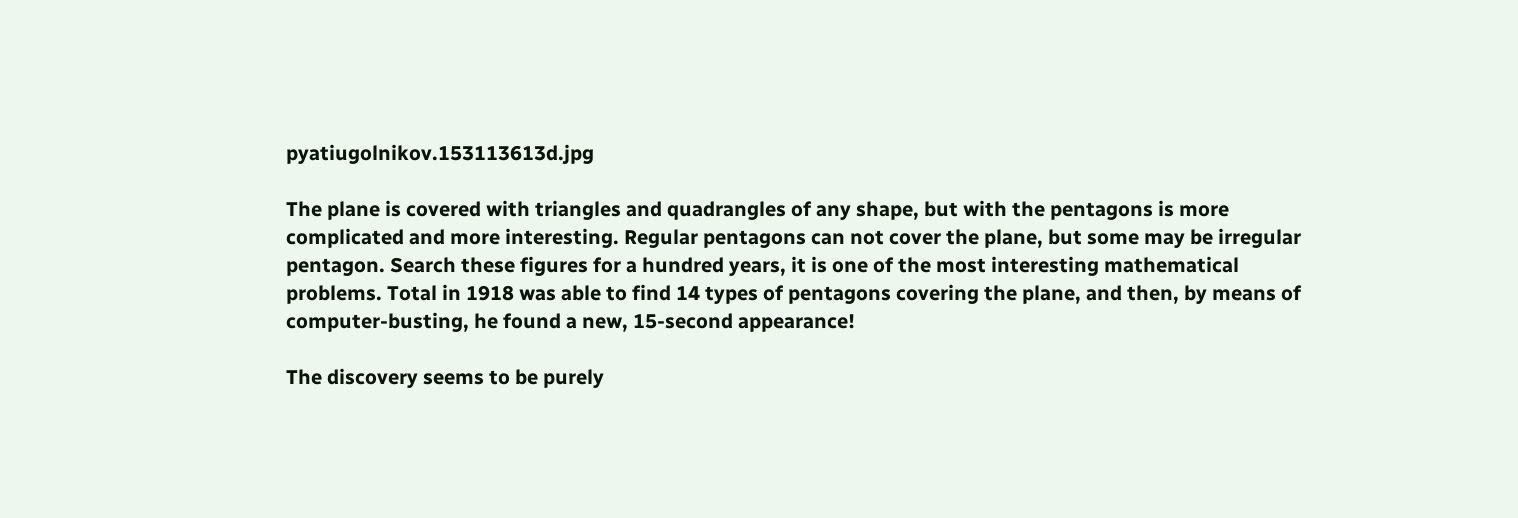pyatiugolnikov.153113613d.jpg

The plane is covered with triangles and quadrangles of any shape, but with the pentagons is more complicated and more interesting. Regular pentagons can not cover the plane, but some may be irregular pentagon. Search these figures for a hundred years, it is one of the most interesting mathematical problems. Total in 1918 was able to find 14 types of pentagons covering the plane, and then, by means of computer-busting, he found a new, 15-second appearance!

The discovery seems to be purely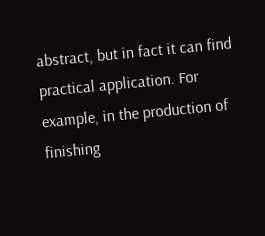abstract, but in fact it can find practical application. For example, in the production of finishing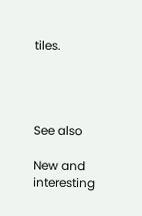tiles.




See also

New and interesting